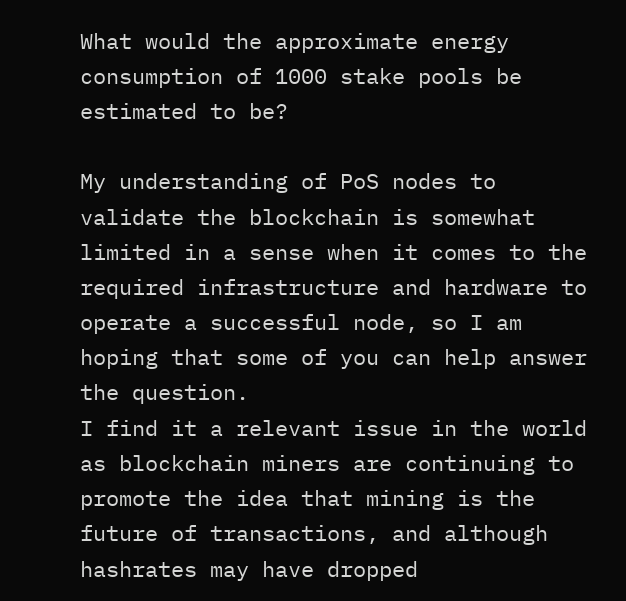What would the approximate energy consumption of 1000 stake pools be estimated to be?

My understanding of PoS nodes to validate the blockchain is somewhat limited in a sense when it comes to the required infrastructure and hardware to operate a successful node, so I am hoping that some of you can help answer the question.
I find it a relevant issue in the world as blockchain miners are continuing to promote the idea that mining is the future of transactions, and although hashrates may have dropped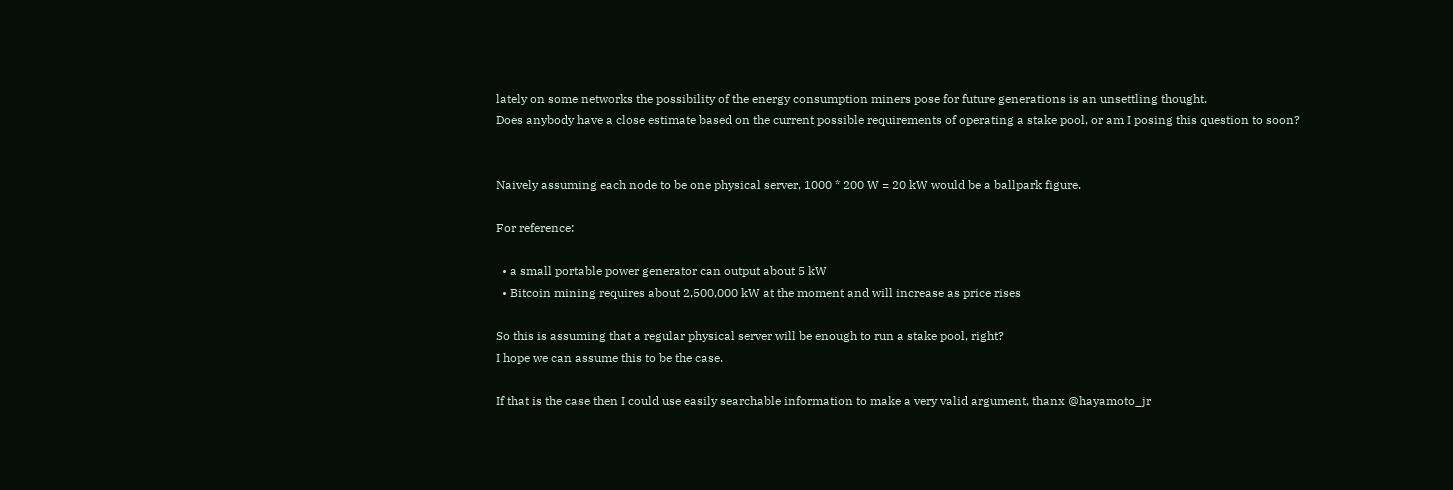lately on some networks the possibility of the energy consumption miners pose for future generations is an unsettling thought.
Does anybody have a close estimate based on the current possible requirements of operating a stake pool, or am I posing this question to soon?


Naively assuming each node to be one physical server, 1000 * 200 W = 20 kW would be a ballpark figure.

For reference:

  • a small portable power generator can output about 5 kW
  • Bitcoin mining requires about 2,500,000 kW at the moment and will increase as price rises

So this is assuming that a regular physical server will be enough to run a stake pool, right?
I hope we can assume this to be the case.

If that is the case then I could use easily searchable information to make a very valid argument, thanx @hayamoto_jr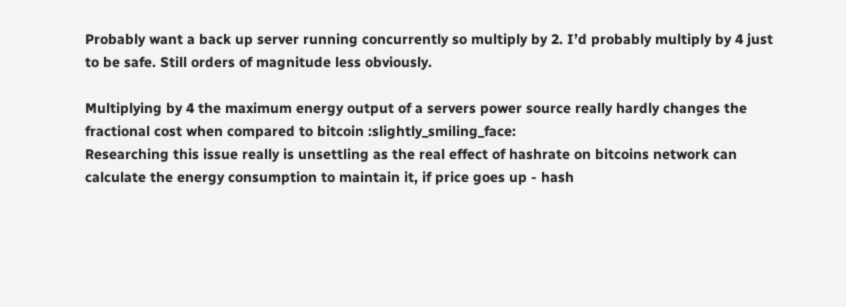Probably want a back up server running concurrently so multiply by 2. I’d probably multiply by 4 just to be safe. Still orders of magnitude less obviously.

Multiplying by 4 the maximum energy output of a servers power source really hardly changes the fractional cost when compared to bitcoin :slightly_smiling_face:
Researching this issue really is unsettling as the real effect of hashrate on bitcoins network can calculate the energy consumption to maintain it, if price goes up - hash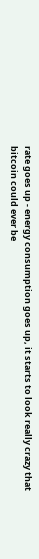rate goes up - energy consumption goes up, it starts to look really crazy that bitcoin could ever be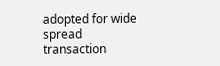adopted for wide spread transaction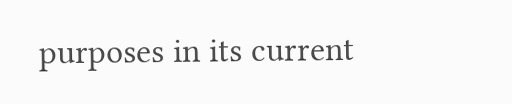purposes in its current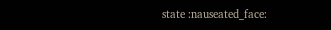state :nauseated_face: